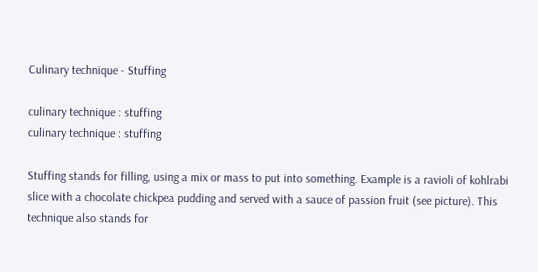Culinary technique - Stuffing

culinary technique : stuffing
culinary technique : stuffing

Stuffing stands for filling, using a mix or mass to put into something. Example is a ravioli of kohlrabi slice with a chocolate chickpea pudding and served with a sauce of passion fruit (see picture). This technique also stands for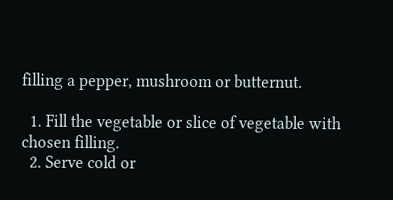filling a pepper, mushroom or butternut.

  1. Fill the vegetable or slice of vegetable with chosen filling.
  2. Serve cold or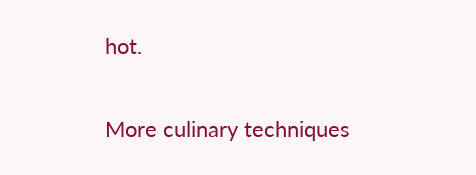hot.

More culinary techniques